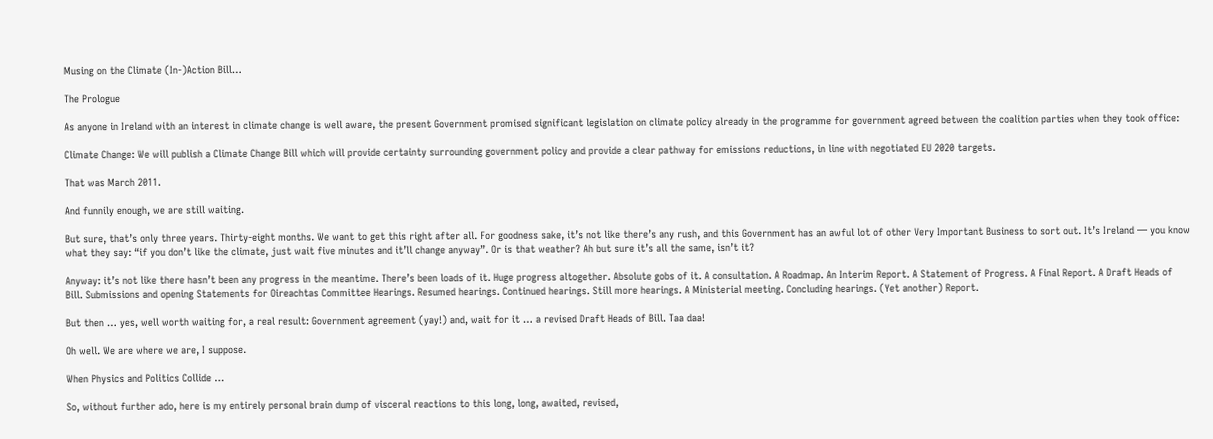Musing on the Climate (In-)Action Bill…

The Prologue

As anyone in Ireland with an interest in climate change is well aware, the present Government promised significant legislation on climate policy already in the programme for government agreed between the coalition parties when they took office:

Climate Change: We will publish a Climate Change Bill which will provide certainty surrounding government policy and provide a clear pathway for emissions reductions, in line with negotiated EU 2020 targets.

That was March 2011.

And funnily enough, we are still waiting.

But sure, that’s only three years. Thirty-eight months. We want to get this right after all. For goodness sake, it’s not like there’s any rush, and this Government has an awful lot of other Very Important Business to sort out. It’s Ireland — you know what they say: “if you don’t like the climate, just wait five minutes and it’ll change anyway”. Or is that weather? Ah but sure it’s all the same, isn’t it?

Anyway: it’s not like there hasn’t been any progress in the meantime. There’s been loads of it. Huge progress altogether. Absolute gobs of it. A consultation. A Roadmap. An Interim Report. A Statement of Progress. A Final Report. A Draft Heads of Bill. Submissions and opening Statements for Oireachtas Committee Hearings. Resumed hearings. Continued hearings. Still more hearings. A Ministerial meeting. Concluding hearings. (Yet another) Report.

But then … yes, well worth waiting for, a real result: Government agreement (yay!) and, wait for it … a revised Draft Heads of Bill. Taa daa!

Oh well. We are where we are, I suppose.

When Physics and Politics Collide …

So, without further ado, here is my entirely personal brain dump of visceral reactions to this long, long, awaited, revised,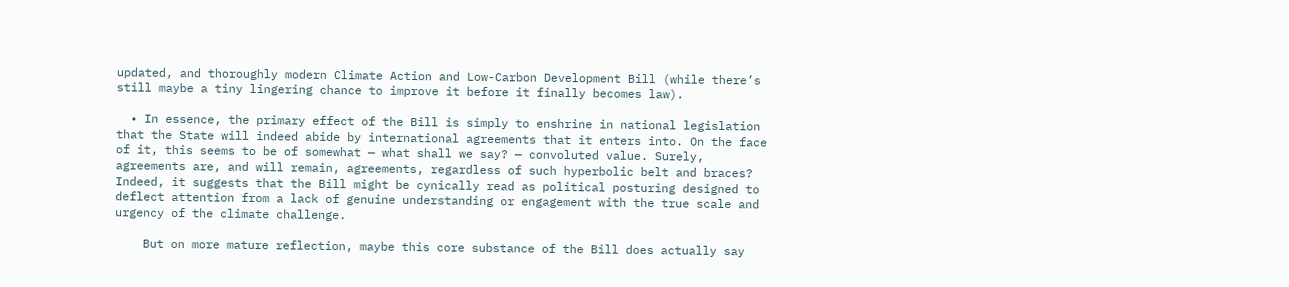updated, and thoroughly modern Climate Action and Low-Carbon Development Bill (while there’s still maybe a tiny lingering chance to improve it before it finally becomes law).

  • In essence, the primary effect of the Bill is simply to enshrine in national legislation that the State will indeed abide by international agreements that it enters into. On the face of it, this seems to be of somewhat — what shall we say? — convoluted value. Surely, agreements are, and will remain, agreements, regardless of such hyperbolic belt and braces? Indeed, it suggests that the Bill might be cynically read as political posturing designed to deflect attention from a lack of genuine understanding or engagement with the true scale and urgency of the climate challenge.

    But on more mature reflection, maybe this core substance of the Bill does actually say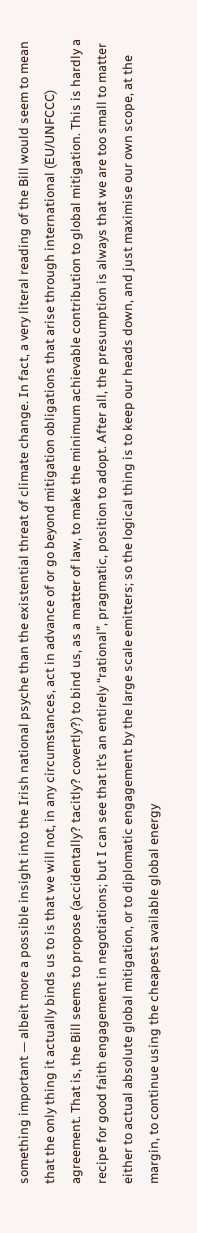something important — albeit more a possible insight into the Irish national psyche than the existential threat of climate change. In fact, a very literal reading of the Bill would seem to mean that the only thing it actually binds us to is that we will not, in any circumstances, act in advance of or go beyond mitigation obligations that arise through international (EU/UNFCCC) agreement. That is, the Bill seems to propose (accidentally? tacitly? covertly?) to bind us, as a matter of law, to make the minimum achievable contribution to global mitigation. This is hardly a recipe for good faith engagement in negotiations; but I can see that it’s an entirely “rational”, pragmatic, position to adopt. After all, the presumption is always that we are too small to matter either to actual absolute global mitigation, or to diplomatic engagement by the large scale emitters; so the logical thing is to keep our heads down, and just maximise our own scope, at the margin, to continue using the cheapest available global energy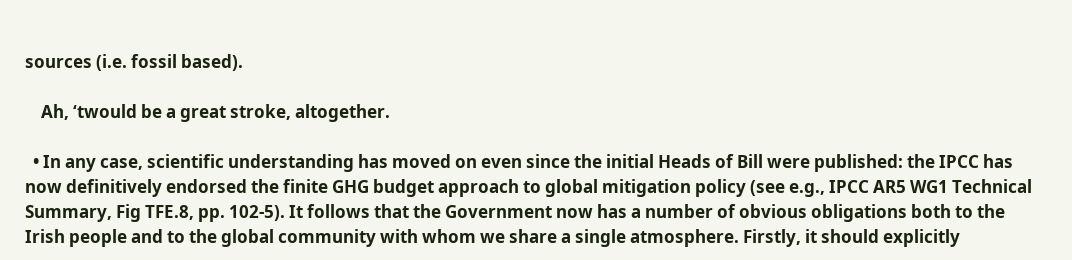sources (i.e. fossil based).

    Ah, ‘twould be a great stroke, altogether.

  • In any case, scientific understanding has moved on even since the initial Heads of Bill were published: the IPCC has now definitively endorsed the finite GHG budget approach to global mitigation policy (see e.g., IPCC AR5 WG1 Technical Summary, Fig TFE.8, pp. 102-5). It follows that the Government now has a number of obvious obligations both to the Irish people and to the global community with whom we share a single atmosphere. Firstly, it should explicitly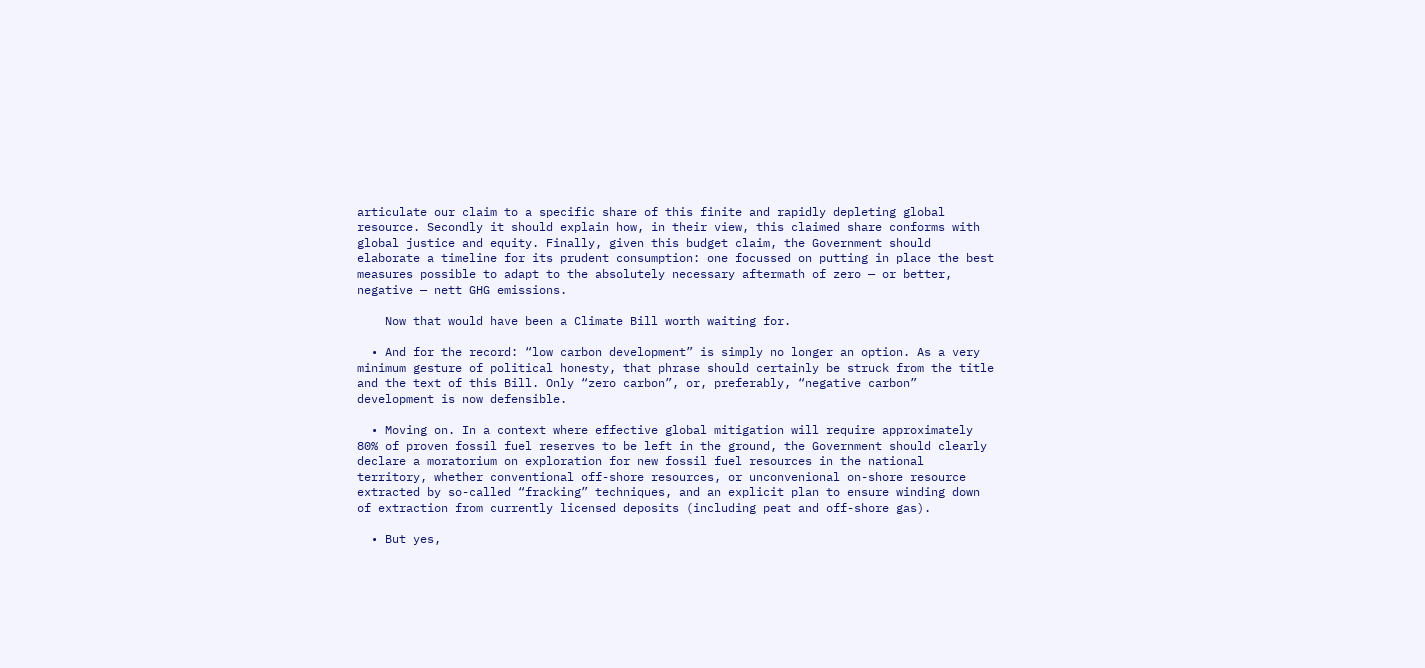articulate our claim to a specific share of this finite and rapidly depleting global resource. Secondly it should explain how, in their view, this claimed share conforms with global justice and equity. Finally, given this budget claim, the Government should elaborate a timeline for its prudent consumption: one focussed on putting in place the best measures possible to adapt to the absolutely necessary aftermath of zero — or better, negative — nett GHG emissions.

    Now that would have been a Climate Bill worth waiting for.

  • And for the record: “low carbon development” is simply no longer an option. As a very minimum gesture of political honesty, that phrase should certainly be struck from the title and the text of this Bill. Only “zero carbon”, or, preferably, “negative carbon” development is now defensible.

  • Moving on. In a context where effective global mitigation will require approximately 80% of proven fossil fuel reserves to be left in the ground, the Government should clearly declare a moratorium on exploration for new fossil fuel resources in the national territory, whether conventional off-shore resources, or unconvenional on-shore resource extracted by so-called “fracking” techniques, and an explicit plan to ensure winding down of extraction from currently licensed deposits (including peat and off-shore gas).

  • But yes,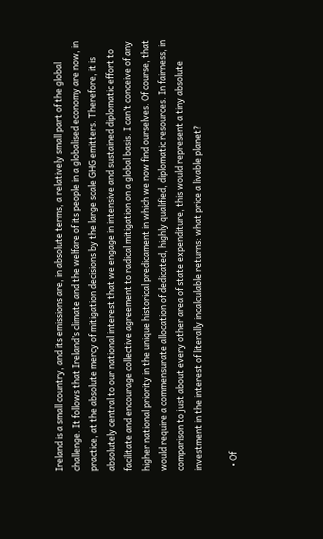Ireland is a small country, and its emissions are, in absolute terms, a relatively small part of the global challenge. It follows that Ireland’s climate and the welfare of its people in a globalised economy are now, in practice, at the absolute mercy of mitigation decisions by the large scale GHG emitters. Therefore, it is absolutely central to our national interest that we engage in intensive and sustained diplomatic effort to facilitate and encourage collective agreement to radical mitigation on a global basis. I can’t conceive of any higher national priority in the unique historical predicament in which we now find ourselves. Of course, that would require a commensurate allocation of dedicated, highly qualified, diplomatic resources. In fairness, in comparison to just about every other area of state expenditure, this would represent a tiny absolute investment in the interest of literally incalculable returns: what price a livable planet?

  • Of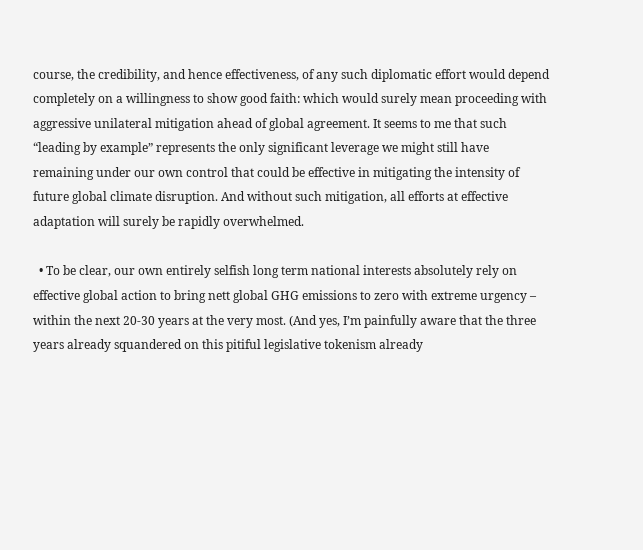course, the credibility, and hence effectiveness, of any such diplomatic effort would depend completely on a willingness to show good faith: which would surely mean proceeding with aggressive unilateral mitigation ahead of global agreement. It seems to me that such “leading by example” represents the only significant leverage we might still have remaining under our own control that could be effective in mitigating the intensity of future global climate disruption. And without such mitigation, all efforts at effective adaptation will surely be rapidly overwhelmed.

  • To be clear, our own entirely selfish long term national interests absolutely rely on effective global action to bring nett global GHG emissions to zero with extreme urgency – within the next 20-30 years at the very most. (And yes, I’m painfully aware that the three years already squandered on this pitiful legislative tokenism already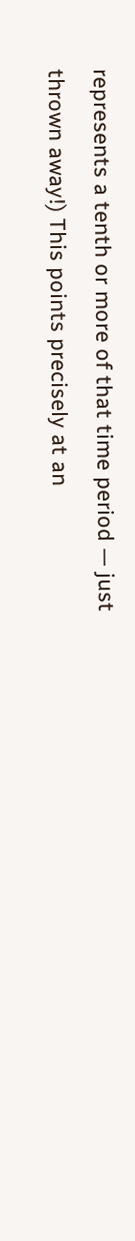represents a tenth or more of that time period — just thrown away!) This points precisely at an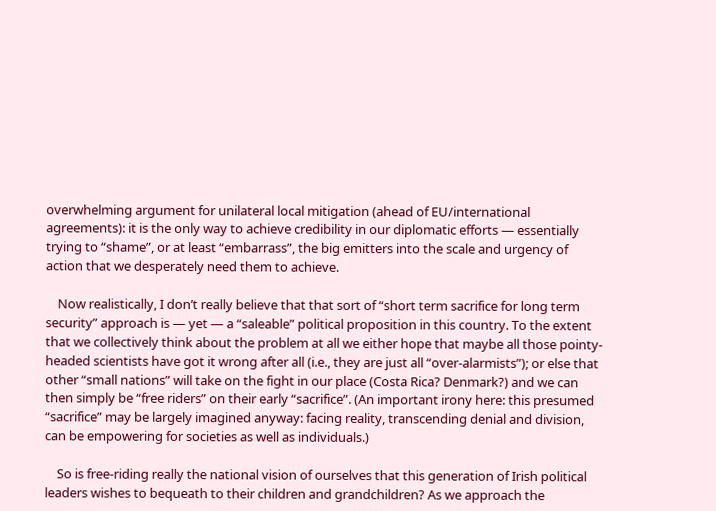overwhelming argument for unilateral local mitigation (ahead of EU/international agreements): it is the only way to achieve credibility in our diplomatic efforts — essentially trying to “shame”, or at least “embarrass”, the big emitters into the scale and urgency of action that we desperately need them to achieve.

    Now realistically, I don’t really believe that that sort of “short term sacrifice for long term security” approach is — yet — a “saleable” political proposition in this country. To the extent that we collectively think about the problem at all we either hope that maybe all those pointy-headed scientists have got it wrong after all (i.e., they are just all “over-alarmists”); or else that other “small nations” will take on the fight in our place (Costa Rica? Denmark?) and we can then simply be “free riders” on their early “sacrifice”. (An important irony here: this presumed “sacrifice” may be largely imagined anyway: facing reality, transcending denial and division, can be empowering for societies as well as individuals.)

    So is free-riding really the national vision of ourselves that this generation of Irish political leaders wishes to bequeath to their children and grandchildren? As we approach the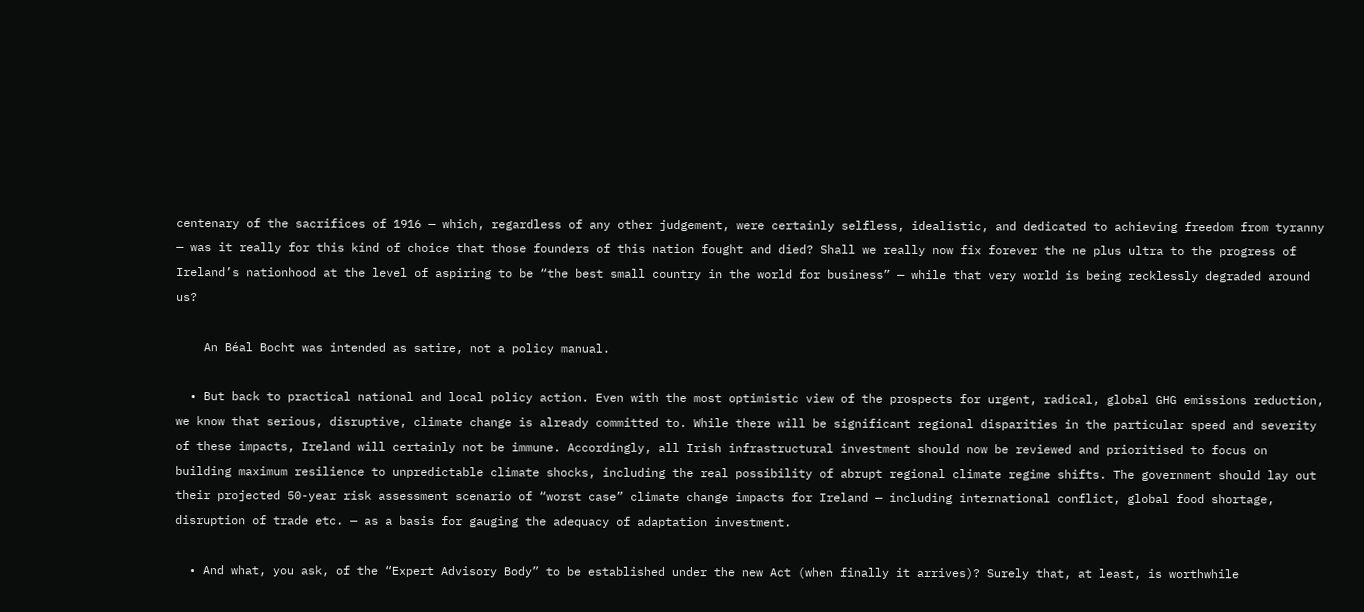centenary of the sacrifices of 1916 — which, regardless of any other judgement, were certainly selfless, idealistic, and dedicated to achieving freedom from tyranny — was it really for this kind of choice that those founders of this nation fought and died? Shall we really now fix forever the ne plus ultra to the progress of Ireland’s nationhood at the level of aspiring to be “the best small country in the world for business” — while that very world is being recklessly degraded around us?

    An Béal Bocht was intended as satire, not a policy manual.

  • But back to practical national and local policy action. Even with the most optimistic view of the prospects for urgent, radical, global GHG emissions reduction, we know that serious, disruptive, climate change is already committed to. While there will be significant regional disparities in the particular speed and severity of these impacts, Ireland will certainly not be immune. Accordingly, all Irish infrastructural investment should now be reviewed and prioritised to focus on building maximum resilience to unpredictable climate shocks, including the real possibility of abrupt regional climate regime shifts. The government should lay out their projected 50-year risk assessment scenario of “worst case” climate change impacts for Ireland — including international conflict, global food shortage, disruption of trade etc. — as a basis for gauging the adequacy of adaptation investment.

  • And what, you ask, of the “Expert Advisory Body” to be established under the new Act (when finally it arrives)? Surely that, at least, is worthwhile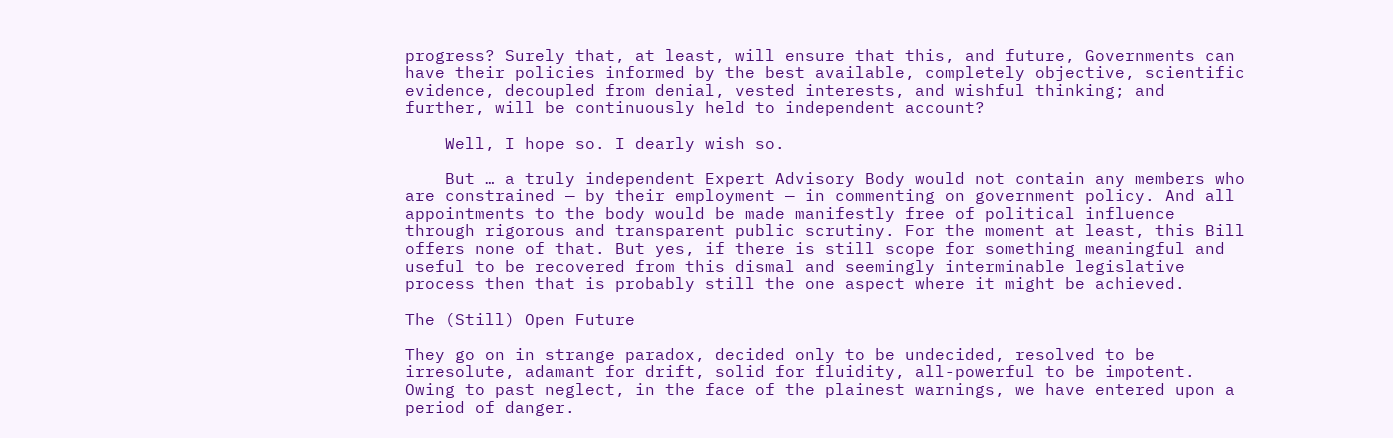progress? Surely that, at least, will ensure that this, and future, Governments can have their policies informed by the best available, completely objective, scientific evidence, decoupled from denial, vested interests, and wishful thinking; and further, will be continuously held to independent account?

    Well, I hope so. I dearly wish so.

    But … a truly independent Expert Advisory Body would not contain any members who are constrained — by their employment — in commenting on government policy. And all appointments to the body would be made manifestly free of political influence through rigorous and transparent public scrutiny. For the moment at least, this Bill offers none of that. But yes, if there is still scope for something meaningful and useful to be recovered from this dismal and seemingly interminable legislative process then that is probably still the one aspect where it might be achieved.

The (Still) Open Future

They go on in strange paradox, decided only to be undecided, resolved to be irresolute, adamant for drift, solid for fluidity, all-powerful to be impotent. Owing to past neglect, in the face of the plainest warnings, we have entered upon a period of danger.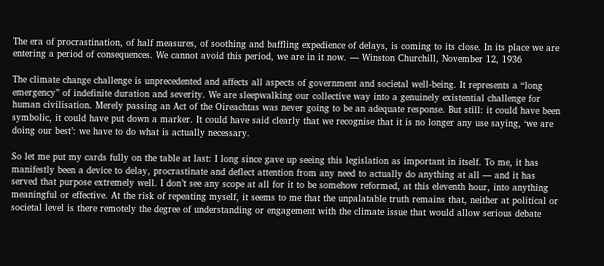The era of procrastination, of half measures, of soothing and baffling expedience of delays, is coming to its close. In its place we are entering a period of consequences. We cannot avoid this period, we are in it now. — Winston Churchill, November 12, 1936

The climate change challenge is unprecedented and affects all aspects of government and societal well-being. It represents a “long emergency” of indefinite duration and severity. We are sleepwalking our collective way into a genuinely existential challenge for human civilisation. Merely passing an Act of the Oireachtas was never going to be an adequate response. But still: it could have been symbolic, it could have put down a marker. It could have said clearly that we recognise that it is no longer any use saying, ‘we are doing our best’: we have to do what is actually necessary.

So let me put my cards fully on the table at last: I long since gave up seeing this legislation as important in itself. To me, it has manifestly been a device to delay, procrastinate and deflect attention from any need to actually do anything at all — and it has served that purpose extremely well. I don’t see any scope at all for it to be somehow reformed, at this eleventh hour, into anything meaningful or effective. At the risk of repeating myself, it seems to me that the unpalatable truth remains that, neither at political or societal level is there remotely the degree of understanding or engagement with the climate issue that would allow serious debate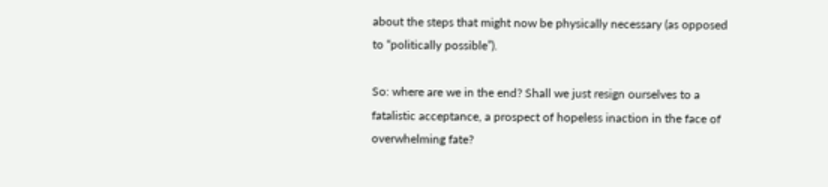about the steps that might now be physically necessary (as opposed to “politically possible”).

So: where are we in the end? Shall we just resign ourselves to a fatalistic acceptance, a prospect of hopeless inaction in the face of overwhelming fate?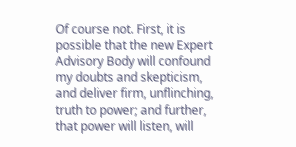Of course not. First, it is possible that the new Expert Advisory Body will confound my doubts and skepticism, and deliver firm, unflinching, truth to power; and further, that power will listen, will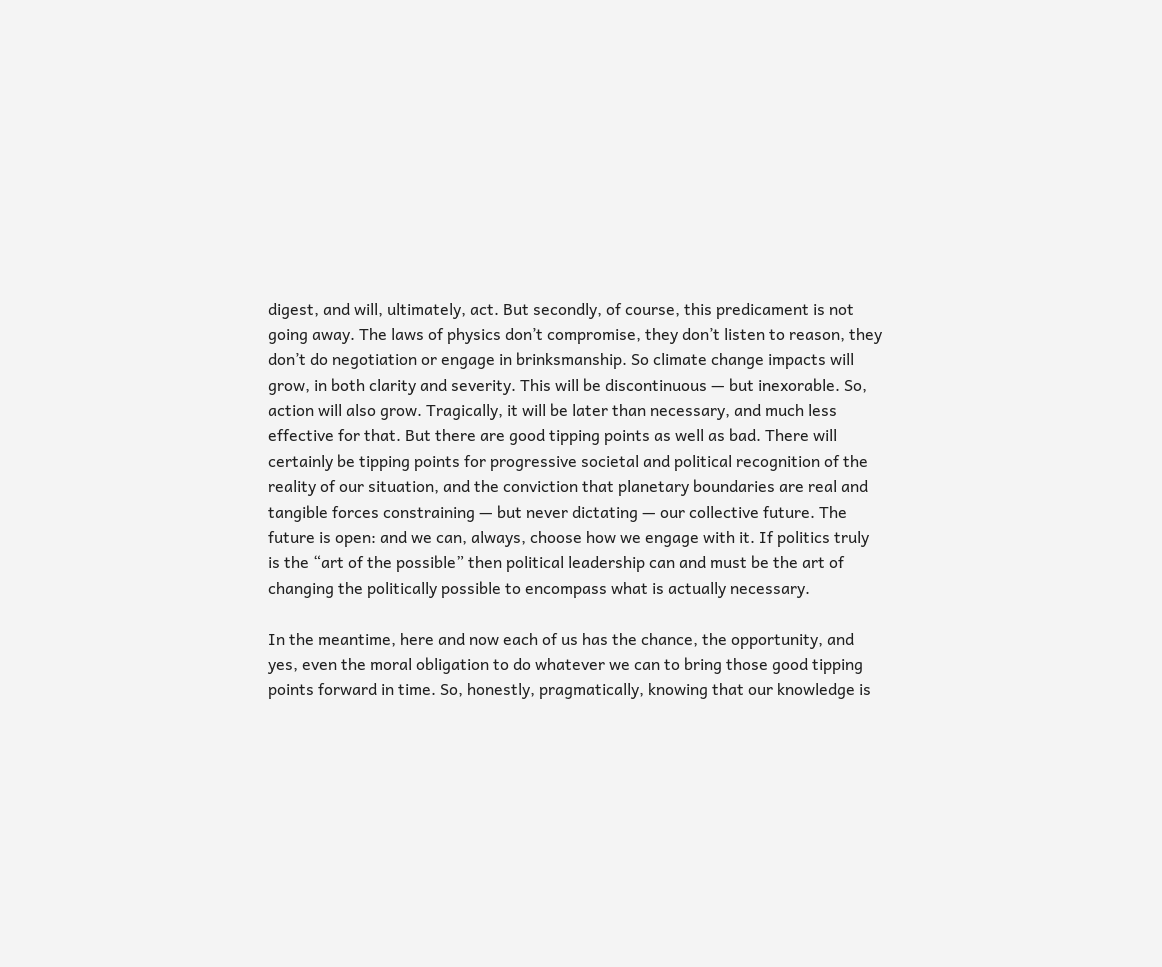digest, and will, ultimately, act. But secondly, of course, this predicament is not going away. The laws of physics don’t compromise, they don’t listen to reason, they don’t do negotiation or engage in brinksmanship. So climate change impacts will grow, in both clarity and severity. This will be discontinuous — but inexorable. So, action will also grow. Tragically, it will be later than necessary, and much less effective for that. But there are good tipping points as well as bad. There will certainly be tipping points for progressive societal and political recognition of the reality of our situation, and the conviction that planetary boundaries are real and tangible forces constraining — but never dictating — our collective future. The future is open: and we can, always, choose how we engage with it. If politics truly is the “art of the possible” then political leadership can and must be the art of changing the politically possible to encompass what is actually necessary.

In the meantime, here and now each of us has the chance, the opportunity, and yes, even the moral obligation to do whatever we can to bring those good tipping points forward in time. So, honestly, pragmatically, knowing that our knowledge is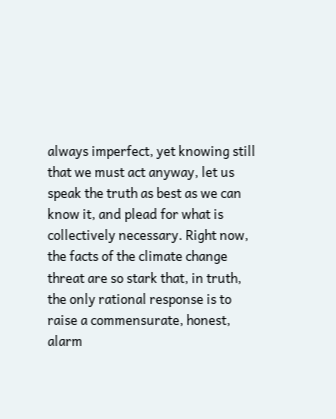always imperfect, yet knowing still that we must act anyway, let us speak the truth as best as we can know it, and plead for what is collectively necessary. Right now, the facts of the climate change threat are so stark that, in truth, the only rational response is to raise a commensurate, honest, alarm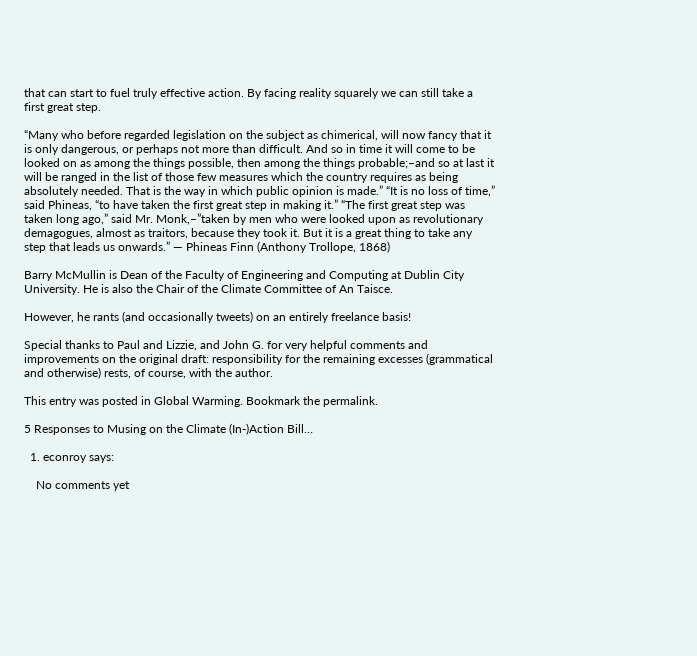that can start to fuel truly effective action. By facing reality squarely we can still take a first great step.

“Many who before regarded legislation on the subject as chimerical, will now fancy that it is only dangerous, or perhaps not more than difficult. And so in time it will come to be looked on as among the things possible, then among the things probable;–and so at last it will be ranged in the list of those few measures which the country requires as being absolutely needed. That is the way in which public opinion is made.” “It is no loss of time,” said Phineas, “to have taken the first great step in making it.” “The first great step was taken long ago,” said Mr. Monk,–”taken by men who were looked upon as revolutionary demagogues, almost as traitors, because they took it. But it is a great thing to take any step that leads us onwards.” — Phineas Finn (Anthony Trollope, 1868)

Barry McMullin is Dean of the Faculty of Engineering and Computing at Dublin City University. He is also the Chair of the Climate Committee of An Taisce.

However, he rants (and occasionally tweets) on an entirely freelance basis!

Special thanks to Paul and Lizzie, and John G. for very helpful comments and improvements on the original draft: responsibility for the remaining excesses (grammatical and otherwise) rests, of course, with the author.

This entry was posted in Global Warming. Bookmark the permalink.

5 Responses to Musing on the Climate (In-)Action Bill…

  1. econroy says:

    No comments yet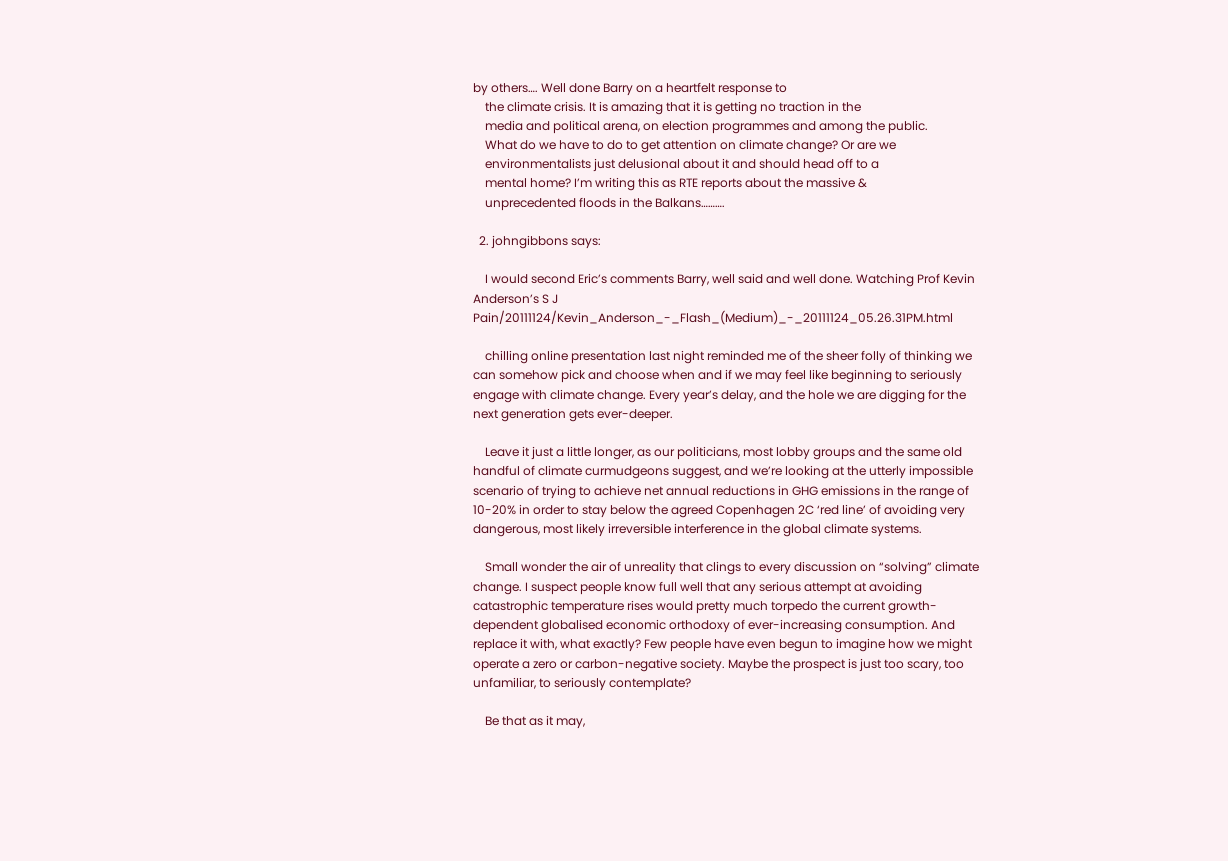by others…. Well done Barry on a heartfelt response to
    the climate crisis. It is amazing that it is getting no traction in the
    media and political arena, on election programmes and among the public.
    What do we have to do to get attention on climate change? Or are we
    environmentalists just delusional about it and should head off to a
    mental home? I’m writing this as RTE reports about the massive &
    unprecedented floods in the Balkans……….

  2. johngibbons says:

    I would second Eric’s comments Barry, well said and well done. Watching Prof Kevin Anderson’s S J Pain/20111124/Kevin_Anderson_-_Flash_(Medium)_-_20111124_05.26.31PM.html

    chilling online presentation last night reminded me of the sheer folly of thinking we can somehow pick and choose when and if we may feel like beginning to seriously engage with climate change. Every year’s delay, and the hole we are digging for the next generation gets ever-deeper.

    Leave it just a little longer, as our politicians, most lobby groups and the same old handful of climate curmudgeons suggest, and we’re looking at the utterly impossible scenario of trying to achieve net annual reductions in GHG emissions in the range of 10-20% in order to stay below the agreed Copenhagen 2C ‘red line’ of avoiding very dangerous, most likely irreversible interference in the global climate systems.

    Small wonder the air of unreality that clings to every discussion on “solving” climate change. I suspect people know full well that any serious attempt at avoiding catastrophic temperature rises would pretty much torpedo the current growth-dependent globalised economic orthodoxy of ever-increasing consumption. And replace it with, what exactly? Few people have even begun to imagine how we might operate a zero or carbon-negative society. Maybe the prospect is just too scary, too unfamiliar, to seriously contemplate?

    Be that as it may,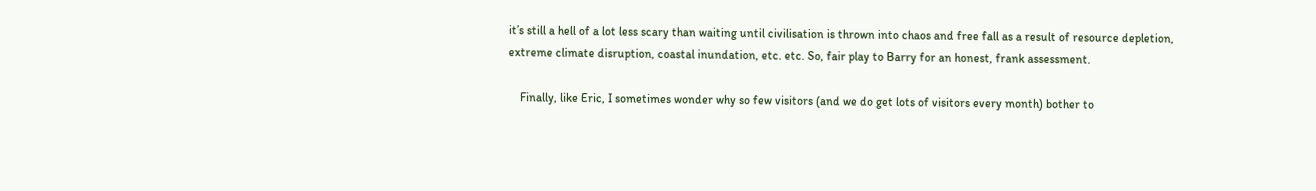it’s still a hell of a lot less scary than waiting until civilisation is thrown into chaos and free fall as a result of resource depletion, extreme climate disruption, coastal inundation, etc. etc. So, fair play to Barry for an honest, frank assessment.

    Finally, like Eric, I sometimes wonder why so few visitors (and we do get lots of visitors every month) bother to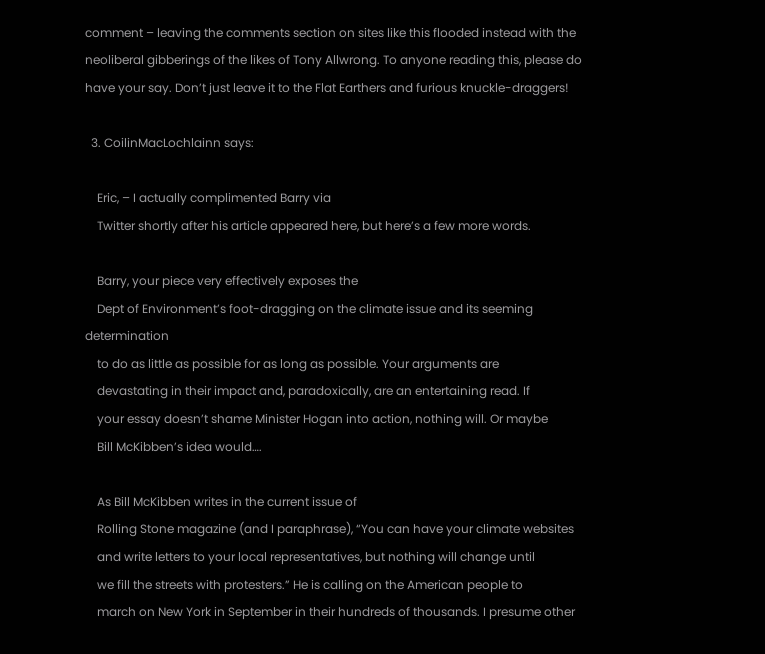comment – leaving the comments section on sites like this flooded instead with the neoliberal gibberings of the likes of Tony Allwrong. To anyone reading this, please do have your say. Don’t just leave it to the Flat Earthers and furious knuckle-draggers!

  3. CoilinMacLochlainn says:

    Eric, – I actually complimented Barry via
    Twitter shortly after his article appeared here, but here’s a few more words.

    Barry, your piece very effectively exposes the
    Dept of Environment’s foot-dragging on the climate issue and its seeming determination
    to do as little as possible for as long as possible. Your arguments are
    devastating in their impact and, paradoxically, are an entertaining read. If
    your essay doesn’t shame Minister Hogan into action, nothing will. Or maybe
    Bill McKibben’s idea would….

    As Bill McKibben writes in the current issue of
    Rolling Stone magazine (and I paraphrase), “You can have your climate websites
    and write letters to your local representatives, but nothing will change until
    we fill the streets with protesters.” He is calling on the American people to
    march on New York in September in their hundreds of thousands. I presume other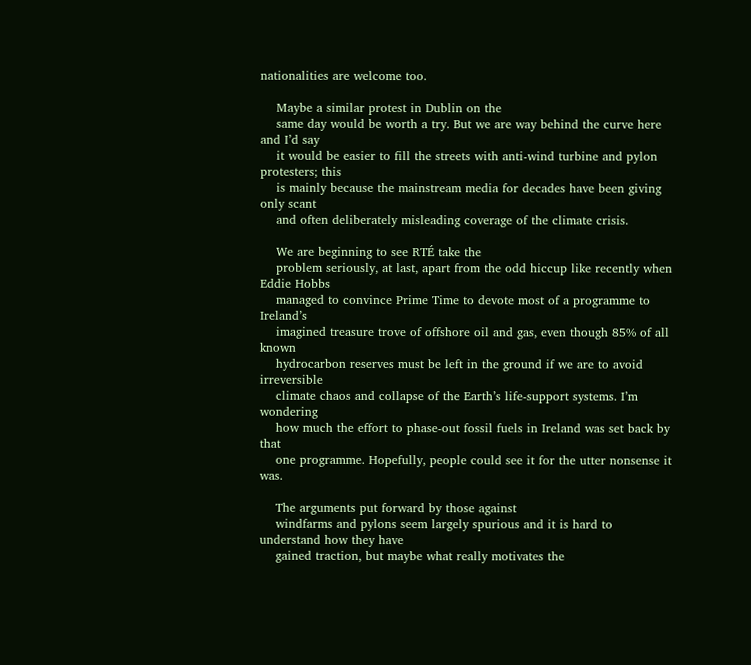nationalities are welcome too.

    Maybe a similar protest in Dublin on the
    same day would be worth a try. But we are way behind the curve here and I’d say
    it would be easier to fill the streets with anti-wind turbine and pylon protesters; this
    is mainly because the mainstream media for decades have been giving only scant
    and often deliberately misleading coverage of the climate crisis.

    We are beginning to see RTÉ take the
    problem seriously, at last, apart from the odd hiccup like recently when Eddie Hobbs
    managed to convince Prime Time to devote most of a programme to Ireland’s
    imagined treasure trove of offshore oil and gas, even though 85% of all known
    hydrocarbon reserves must be left in the ground if we are to avoid irreversible
    climate chaos and collapse of the Earth’s life-support systems. I’m wondering
    how much the effort to phase-out fossil fuels in Ireland was set back by that
    one programme. Hopefully, people could see it for the utter nonsense it was.

    The arguments put forward by those against
    windfarms and pylons seem largely spurious and it is hard to understand how they have
    gained traction, but maybe what really motivates the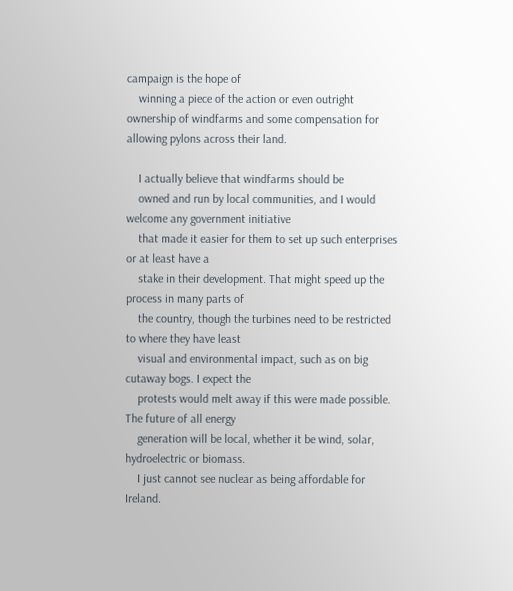campaign is the hope of
    winning a piece of the action or even outright ownership of windfarms and some compensation for allowing pylons across their land.

    I actually believe that windfarms should be
    owned and run by local communities, and I would welcome any government initiative
    that made it easier for them to set up such enterprises or at least have a
    stake in their development. That might speed up the process in many parts of
    the country, though the turbines need to be restricted to where they have least
    visual and environmental impact, such as on big cutaway bogs. I expect the
    protests would melt away if this were made possible. The future of all energy
    generation will be local, whether it be wind, solar, hydroelectric or biomass.
    I just cannot see nuclear as being affordable for Ireland.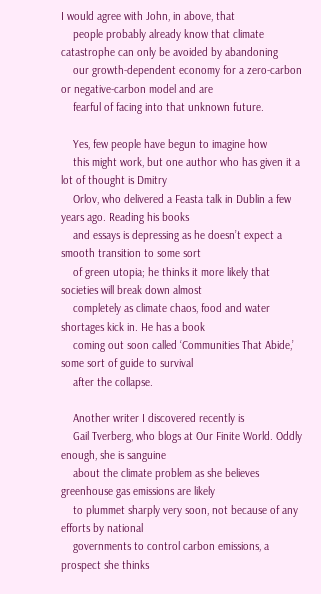I would agree with John, in above, that
    people probably already know that climate catastrophe can only be avoided by abandoning
    our growth-dependent economy for a zero-carbon or negative-carbon model and are
    fearful of facing into that unknown future.

    Yes, few people have begun to imagine how
    this might work, but one author who has given it a lot of thought is Dmitry
    Orlov, who delivered a Feasta talk in Dublin a few years ago. Reading his books
    and essays is depressing as he doesn’t expect a smooth transition to some sort
    of green utopia; he thinks it more likely that societies will break down almost
    completely as climate chaos, food and water shortages kick in. He has a book
    coming out soon called ‘Communities That Abide,’ some sort of guide to survival
    after the collapse.

    Another writer I discovered recently is
    Gail Tverberg, who blogs at Our Finite World. Oddly enough, she is sanguine
    about the climate problem as she believes greenhouse gas emissions are likely
    to plummet sharply very soon, not because of any efforts by national
    governments to control carbon emissions, a prospect she thinks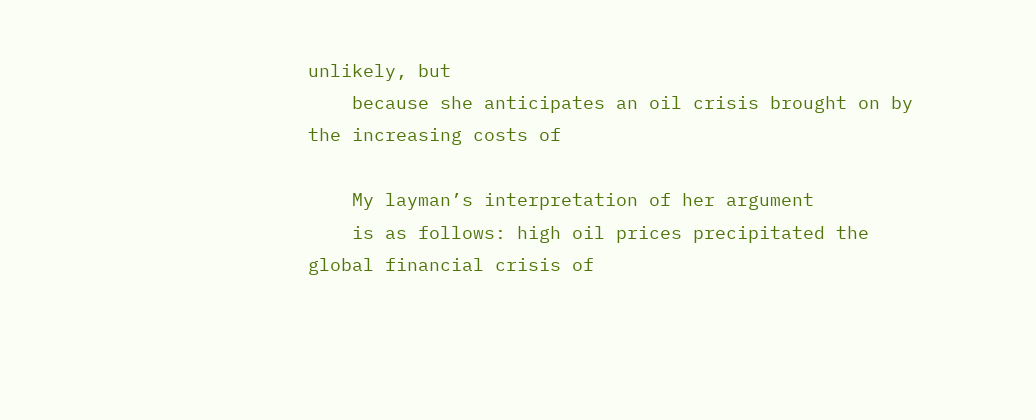unlikely, but
    because she anticipates an oil crisis brought on by the increasing costs of

    My layman’s interpretation of her argument
    is as follows: high oil prices precipitated the global financial crisis of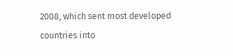2008, which sent most developed countries into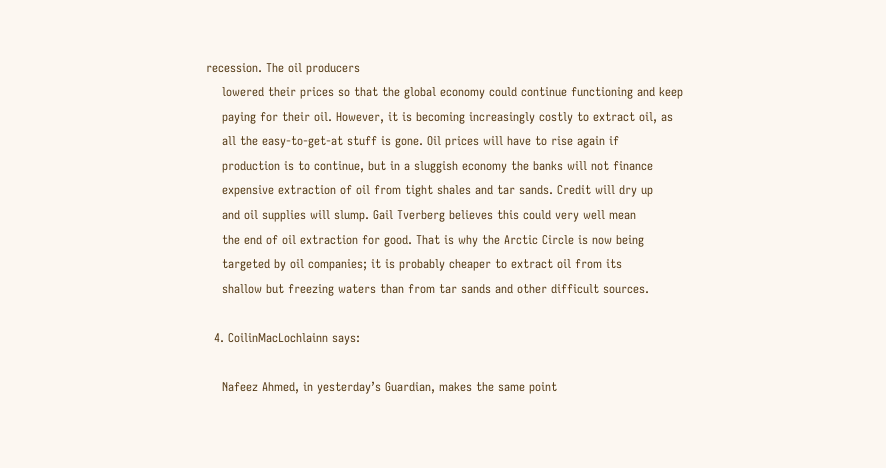recession. The oil producers
    lowered their prices so that the global economy could continue functioning and keep
    paying for their oil. However, it is becoming increasingly costly to extract oil, as
    all the easy-to-get-at stuff is gone. Oil prices will have to rise again if
    production is to continue, but in a sluggish economy the banks will not finance
    expensive extraction of oil from tight shales and tar sands. Credit will dry up
    and oil supplies will slump. Gail Tverberg believes this could very well mean
    the end of oil extraction for good. That is why the Arctic Circle is now being
    targeted by oil companies; it is probably cheaper to extract oil from its
    shallow but freezing waters than from tar sands and other difficult sources.

  4. CoilinMacLochlainn says:

    Nafeez Ahmed, in yesterday’s Guardian, makes the same point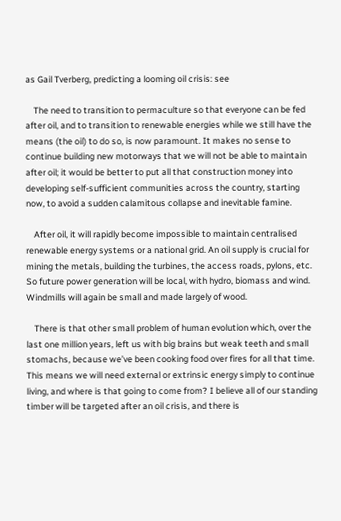as Gail Tverberg, predicting a looming oil crisis: see

    The need to transition to permaculture so that everyone can be fed after oil, and to transition to renewable energies while we still have the means (the oil) to do so, is now paramount. It makes no sense to continue building new motorways that we will not be able to maintain after oil; it would be better to put all that construction money into developing self-sufficient communities across the country, starting now, to avoid a sudden calamitous collapse and inevitable famine.

    After oil, it will rapidly become impossible to maintain centralised renewable energy systems or a national grid. An oil supply is crucial for mining the metals, building the turbines, the access roads, pylons, etc. So future power generation will be local, with hydro, biomass and wind. Windmills will again be small and made largely of wood.

    There is that other small problem of human evolution which, over the last one million years, left us with big brains but weak teeth and small stomachs, because we’ve been cooking food over fires for all that time. This means we will need external or extrinsic energy simply to continue living, and where is that going to come from? I believe all of our standing timber will be targeted after an oil crisis, and there is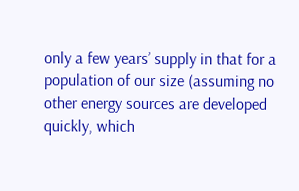only a few years’ supply in that for a population of our size (assuming no other energy sources are developed quickly, which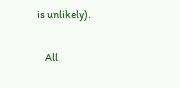is unlikely).

    All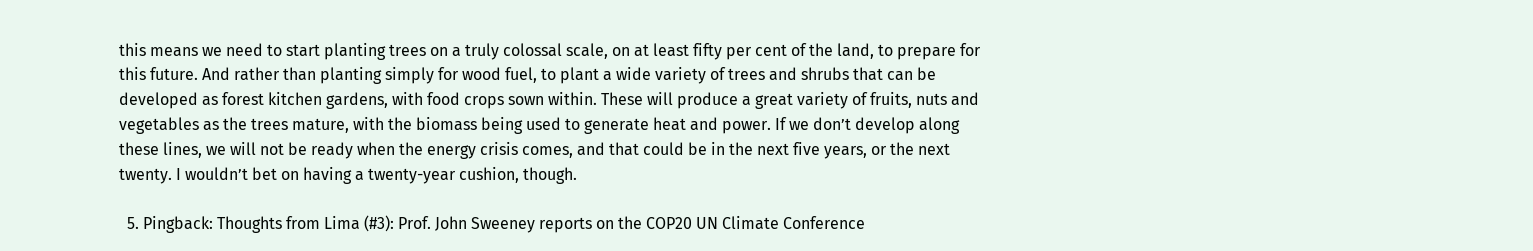this means we need to start planting trees on a truly colossal scale, on at least fifty per cent of the land, to prepare for this future. And rather than planting simply for wood fuel, to plant a wide variety of trees and shrubs that can be developed as forest kitchen gardens, with food crops sown within. These will produce a great variety of fruits, nuts and vegetables as the trees mature, with the biomass being used to generate heat and power. If we don’t develop along these lines, we will not be ready when the energy crisis comes, and that could be in the next five years, or the next twenty. I wouldn’t bet on having a twenty-year cushion, though.

  5. Pingback: Thoughts from Lima (#3): Prof. John Sweeney reports on the COP20 UN Climate Conference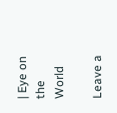| Eye on the World

Leave a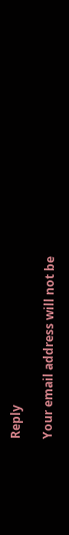Reply

Your email address will not be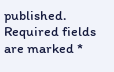published. Required fields are marked *